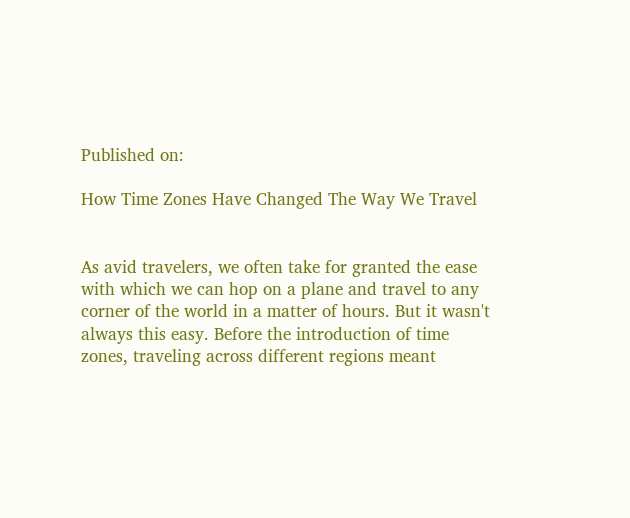Published on:

How Time Zones Have Changed The Way We Travel


As avid travelers, we often take for granted the ease with which we can hop on a plane and travel to any corner of the world in a matter of hours. But it wasn't always this easy. Before the introduction of time zones, traveling across different regions meant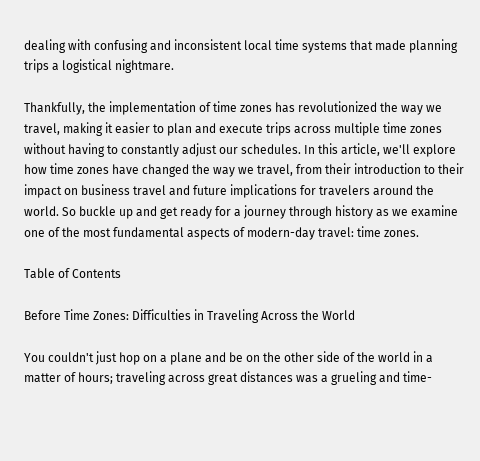dealing with confusing and inconsistent local time systems that made planning trips a logistical nightmare.

Thankfully, the implementation of time zones has revolutionized the way we travel, making it easier to plan and execute trips across multiple time zones without having to constantly adjust our schedules. In this article, we'll explore how time zones have changed the way we travel, from their introduction to their impact on business travel and future implications for travelers around the world. So buckle up and get ready for a journey through history as we examine one of the most fundamental aspects of modern-day travel: time zones.

Table of Contents

Before Time Zones: Difficulties in Traveling Across the World

You couldn't just hop on a plane and be on the other side of the world in a matter of hours; traveling across great distances was a grueling and time-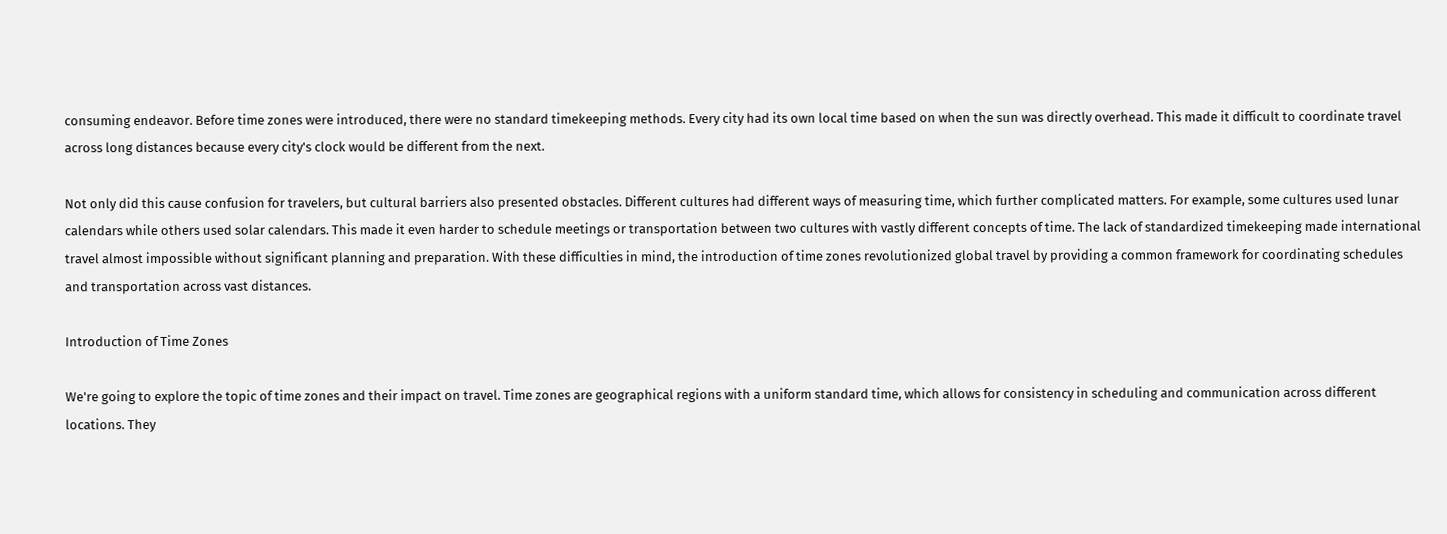consuming endeavor. Before time zones were introduced, there were no standard timekeeping methods. Every city had its own local time based on when the sun was directly overhead. This made it difficult to coordinate travel across long distances because every city's clock would be different from the next.

Not only did this cause confusion for travelers, but cultural barriers also presented obstacles. Different cultures had different ways of measuring time, which further complicated matters. For example, some cultures used lunar calendars while others used solar calendars. This made it even harder to schedule meetings or transportation between two cultures with vastly different concepts of time. The lack of standardized timekeeping made international travel almost impossible without significant planning and preparation. With these difficulties in mind, the introduction of time zones revolutionized global travel by providing a common framework for coordinating schedules and transportation across vast distances.

Introduction of Time Zones

We're going to explore the topic of time zones and their impact on travel. Time zones are geographical regions with a uniform standard time, which allows for consistency in scheduling and communication across different locations. They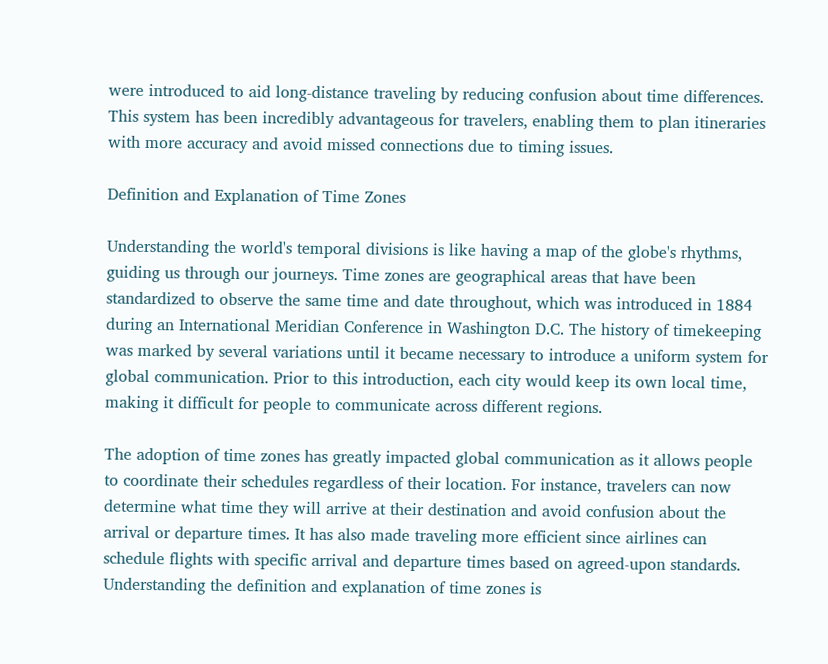were introduced to aid long-distance traveling by reducing confusion about time differences. This system has been incredibly advantageous for travelers, enabling them to plan itineraries with more accuracy and avoid missed connections due to timing issues.

Definition and Explanation of Time Zones

Understanding the world's temporal divisions is like having a map of the globe's rhythms, guiding us through our journeys. Time zones are geographical areas that have been standardized to observe the same time and date throughout, which was introduced in 1884 during an International Meridian Conference in Washington D.C. The history of timekeeping was marked by several variations until it became necessary to introduce a uniform system for global communication. Prior to this introduction, each city would keep its own local time, making it difficult for people to communicate across different regions.

The adoption of time zones has greatly impacted global communication as it allows people to coordinate their schedules regardless of their location. For instance, travelers can now determine what time they will arrive at their destination and avoid confusion about the arrival or departure times. It has also made traveling more efficient since airlines can schedule flights with specific arrival and departure times based on agreed-upon standards. Understanding the definition and explanation of time zones is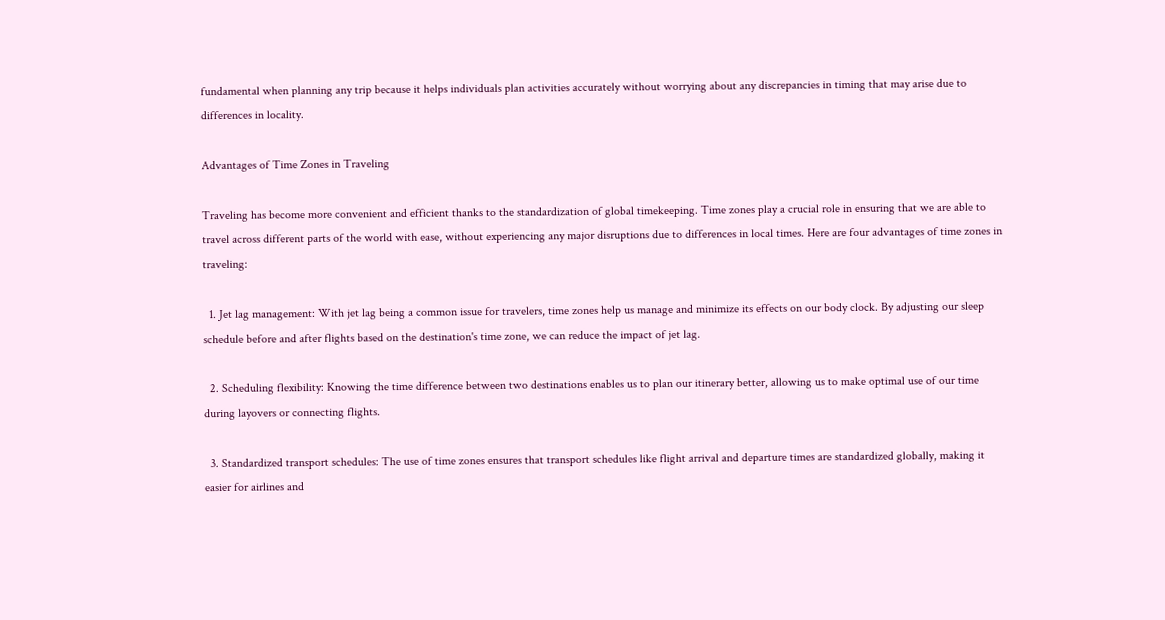fundamental when planning any trip because it helps individuals plan activities accurately without worrying about any discrepancies in timing that may arise due to differences in locality.

Advantages of Time Zones in Traveling

Traveling has become more convenient and efficient thanks to the standardization of global timekeeping. Time zones play a crucial role in ensuring that we are able to travel across different parts of the world with ease, without experiencing any major disruptions due to differences in local times. Here are four advantages of time zones in traveling:

  1. Jet lag management: With jet lag being a common issue for travelers, time zones help us manage and minimize its effects on our body clock. By adjusting our sleep schedule before and after flights based on the destination's time zone, we can reduce the impact of jet lag.

  2. Scheduling flexibility: Knowing the time difference between two destinations enables us to plan our itinerary better, allowing us to make optimal use of our time during layovers or connecting flights.

  3. Standardized transport schedules: The use of time zones ensures that transport schedules like flight arrival and departure times are standardized globally, making it easier for airlines and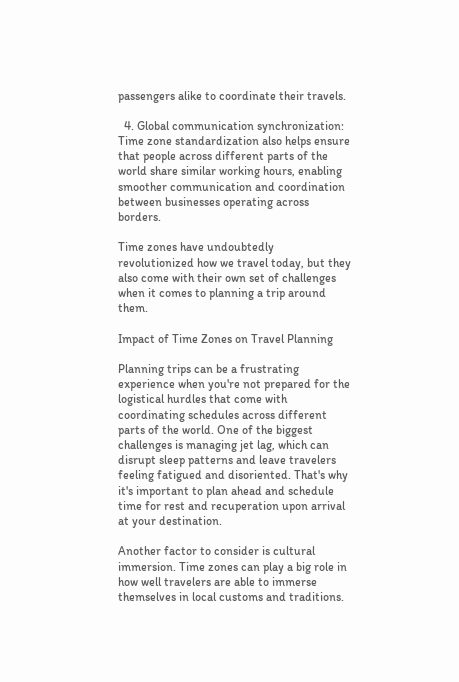passengers alike to coordinate their travels.

  4. Global communication synchronization: Time zone standardization also helps ensure that people across different parts of the world share similar working hours, enabling smoother communication and coordination between businesses operating across borders.

Time zones have undoubtedly revolutionized how we travel today, but they also come with their own set of challenges when it comes to planning a trip around them.

Impact of Time Zones on Travel Planning

Planning trips can be a frustrating experience when you're not prepared for the logistical hurdles that come with coordinating schedules across different parts of the world. One of the biggest challenges is managing jet lag, which can disrupt sleep patterns and leave travelers feeling fatigued and disoriented. That's why it's important to plan ahead and schedule time for rest and recuperation upon arrival at your destination.

Another factor to consider is cultural immersion. Time zones can play a big role in how well travelers are able to immerse themselves in local customs and traditions.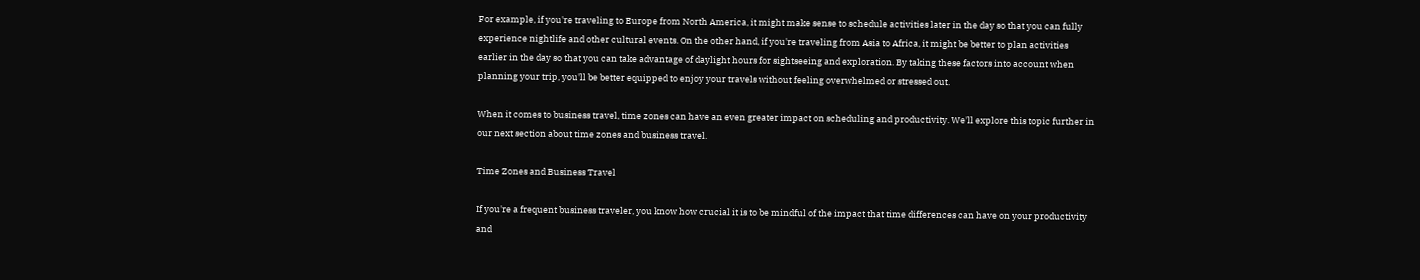For example, if you're traveling to Europe from North America, it might make sense to schedule activities later in the day so that you can fully experience nightlife and other cultural events. On the other hand, if you're traveling from Asia to Africa, it might be better to plan activities earlier in the day so that you can take advantage of daylight hours for sightseeing and exploration. By taking these factors into account when planning your trip, you'll be better equipped to enjoy your travels without feeling overwhelmed or stressed out.

When it comes to business travel, time zones can have an even greater impact on scheduling and productivity. We'll explore this topic further in our next section about time zones and business travel.

Time Zones and Business Travel

If you're a frequent business traveler, you know how crucial it is to be mindful of the impact that time differences can have on your productivity and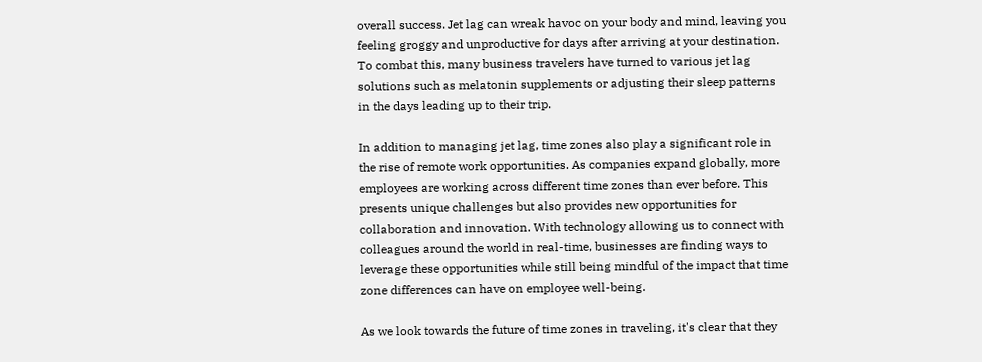overall success. Jet lag can wreak havoc on your body and mind, leaving you feeling groggy and unproductive for days after arriving at your destination. To combat this, many business travelers have turned to various jet lag solutions such as melatonin supplements or adjusting their sleep patterns in the days leading up to their trip.

In addition to managing jet lag, time zones also play a significant role in the rise of remote work opportunities. As companies expand globally, more employees are working across different time zones than ever before. This presents unique challenges but also provides new opportunities for collaboration and innovation. With technology allowing us to connect with colleagues around the world in real-time, businesses are finding ways to leverage these opportunities while still being mindful of the impact that time zone differences can have on employee well-being.

As we look towards the future of time zones in traveling, it's clear that they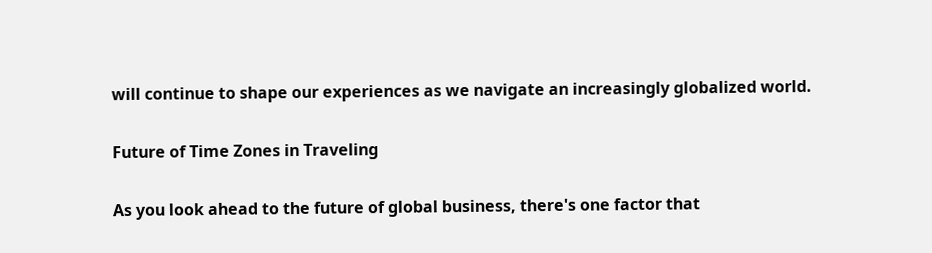will continue to shape our experiences as we navigate an increasingly globalized world.

Future of Time Zones in Traveling

As you look ahead to the future of global business, there's one factor that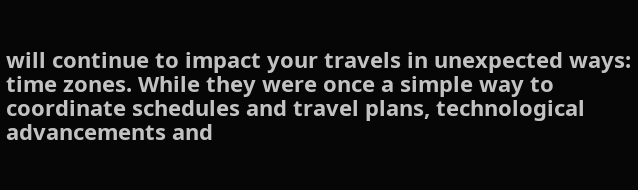will continue to impact your travels in unexpected ways: time zones. While they were once a simple way to coordinate schedules and travel plans, technological advancements and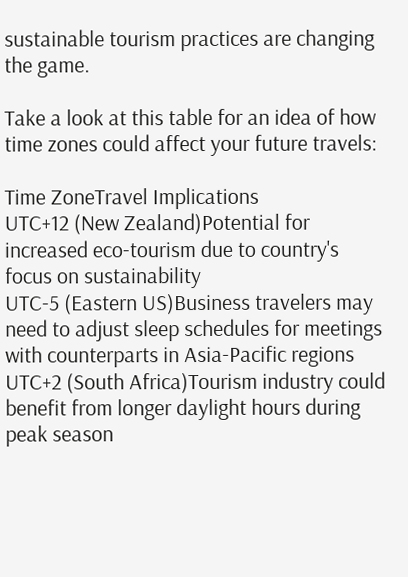sustainable tourism practices are changing the game.

Take a look at this table for an idea of how time zones could affect your future travels:

Time ZoneTravel Implications
UTC+12 (New Zealand)Potential for increased eco-tourism due to country's focus on sustainability
UTC-5 (Eastern US)Business travelers may need to adjust sleep schedules for meetings with counterparts in Asia-Pacific regions
UTC+2 (South Africa)Tourism industry could benefit from longer daylight hours during peak season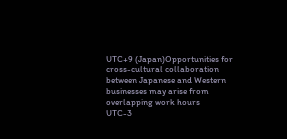UTC+9 (Japan)Opportunities for cross-cultural collaboration between Japanese and Western businesses may arise from overlapping work hours
UTC-3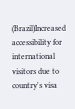(Brazil)Increased accessibility for international visitors due to country's visa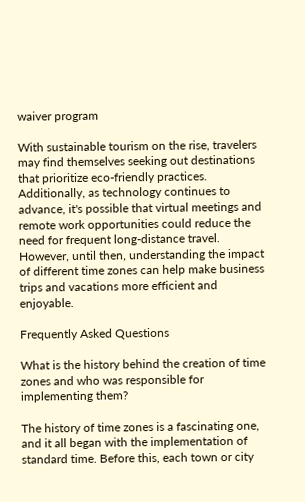waiver program

With sustainable tourism on the rise, travelers may find themselves seeking out destinations that prioritize eco-friendly practices. Additionally, as technology continues to advance, it's possible that virtual meetings and remote work opportunities could reduce the need for frequent long-distance travel. However, until then, understanding the impact of different time zones can help make business trips and vacations more efficient and enjoyable.

Frequently Asked Questions

What is the history behind the creation of time zones and who was responsible for implementing them?

The history of time zones is a fascinating one, and it all began with the implementation of standard time. Before this, each town or city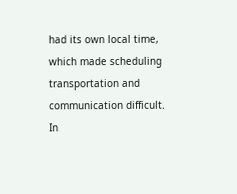had its own local time, which made scheduling transportation and communication difficult. In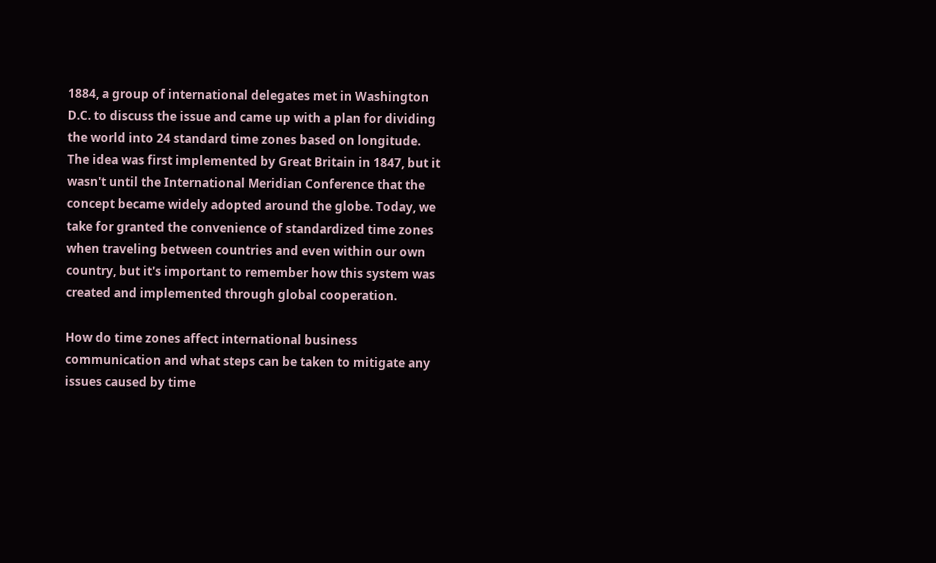1884, a group of international delegates met in Washington D.C. to discuss the issue and came up with a plan for dividing the world into 24 standard time zones based on longitude. The idea was first implemented by Great Britain in 1847, but it wasn't until the International Meridian Conference that the concept became widely adopted around the globe. Today, we take for granted the convenience of standardized time zones when traveling between countries and even within our own country, but it's important to remember how this system was created and implemented through global cooperation.

How do time zones affect international business communication and what steps can be taken to mitigate any issues caused by time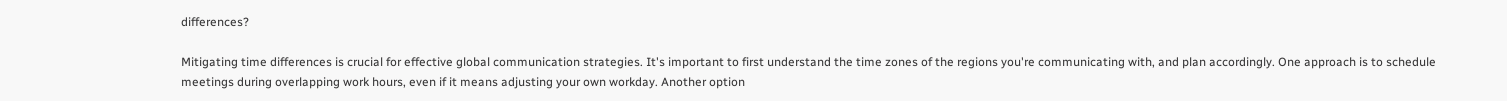differences?

Mitigating time differences is crucial for effective global communication strategies. It's important to first understand the time zones of the regions you're communicating with, and plan accordingly. One approach is to schedule meetings during overlapping work hours, even if it means adjusting your own workday. Another option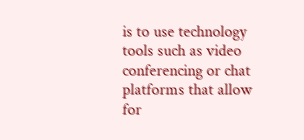is to use technology tools such as video conferencing or chat platforms that allow for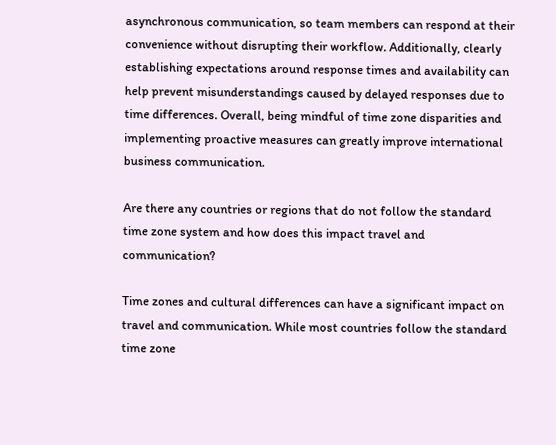asynchronous communication, so team members can respond at their convenience without disrupting their workflow. Additionally, clearly establishing expectations around response times and availability can help prevent misunderstandings caused by delayed responses due to time differences. Overall, being mindful of time zone disparities and implementing proactive measures can greatly improve international business communication.

Are there any countries or regions that do not follow the standard time zone system and how does this impact travel and communication?

Time zones and cultural differences can have a significant impact on travel and communication. While most countries follow the standard time zone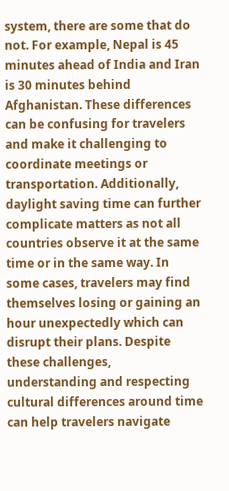system, there are some that do not. For example, Nepal is 45 minutes ahead of India and Iran is 30 minutes behind Afghanistan. These differences can be confusing for travelers and make it challenging to coordinate meetings or transportation. Additionally, daylight saving time can further complicate matters as not all countries observe it at the same time or in the same way. In some cases, travelers may find themselves losing or gaining an hour unexpectedly which can disrupt their plans. Despite these challenges, understanding and respecting cultural differences around time can help travelers navigate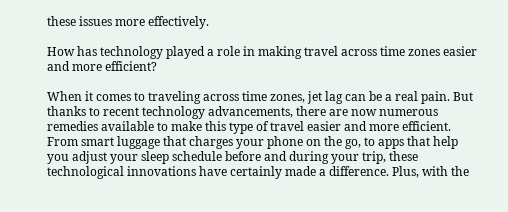these issues more effectively.

How has technology played a role in making travel across time zones easier and more efficient?

When it comes to traveling across time zones, jet lag can be a real pain. But thanks to recent technology advancements, there are now numerous remedies available to make this type of travel easier and more efficient. From smart luggage that charges your phone on the go, to apps that help you adjust your sleep schedule before and during your trip, these technological innovations have certainly made a difference. Plus, with the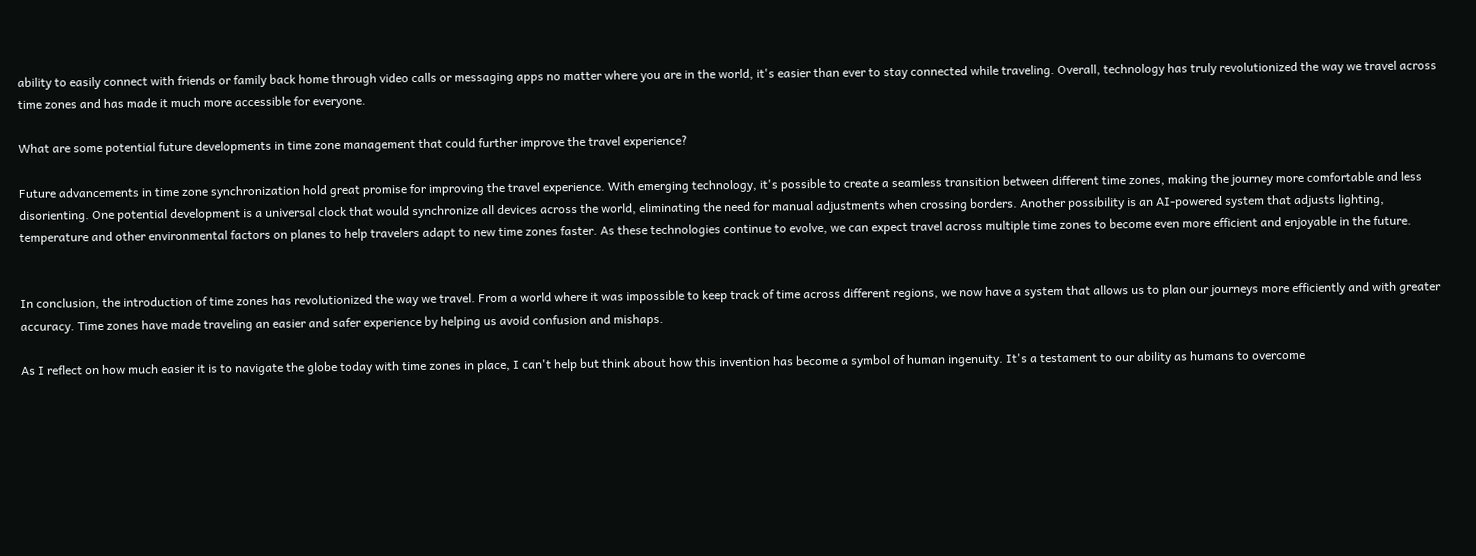ability to easily connect with friends or family back home through video calls or messaging apps no matter where you are in the world, it's easier than ever to stay connected while traveling. Overall, technology has truly revolutionized the way we travel across time zones and has made it much more accessible for everyone.

What are some potential future developments in time zone management that could further improve the travel experience?

Future advancements in time zone synchronization hold great promise for improving the travel experience. With emerging technology, it's possible to create a seamless transition between different time zones, making the journey more comfortable and less disorienting. One potential development is a universal clock that would synchronize all devices across the world, eliminating the need for manual adjustments when crossing borders. Another possibility is an AI-powered system that adjusts lighting, temperature and other environmental factors on planes to help travelers adapt to new time zones faster. As these technologies continue to evolve, we can expect travel across multiple time zones to become even more efficient and enjoyable in the future.


In conclusion, the introduction of time zones has revolutionized the way we travel. From a world where it was impossible to keep track of time across different regions, we now have a system that allows us to plan our journeys more efficiently and with greater accuracy. Time zones have made traveling an easier and safer experience by helping us avoid confusion and mishaps.

As I reflect on how much easier it is to navigate the globe today with time zones in place, I can't help but think about how this invention has become a symbol of human ingenuity. It's a testament to our ability as humans to overcome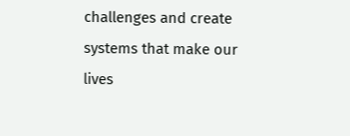challenges and create systems that make our lives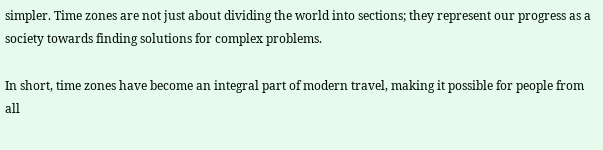simpler. Time zones are not just about dividing the world into sections; they represent our progress as a society towards finding solutions for complex problems.

In short, time zones have become an integral part of modern travel, making it possible for people from all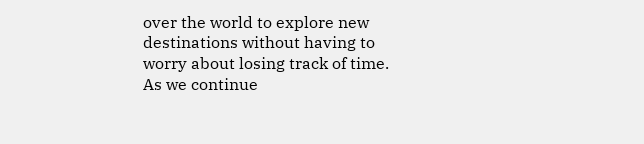over the world to explore new destinations without having to worry about losing track of time. As we continue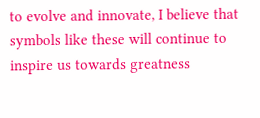to evolve and innovate, I believe that symbols like these will continue to inspire us towards greatness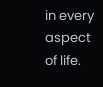in every aspect of life.